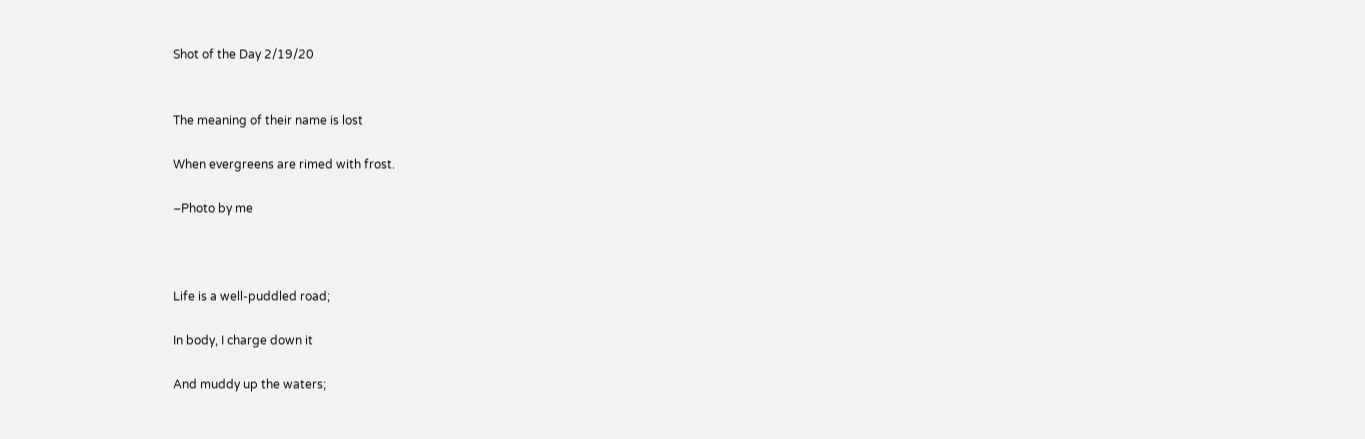Shot of the Day 2/19/20


The meaning of their name is lost

When evergreens are rimed with frost.

–Photo by me



Life is a well-puddled road;

In body, I charge down it

And muddy up the waters;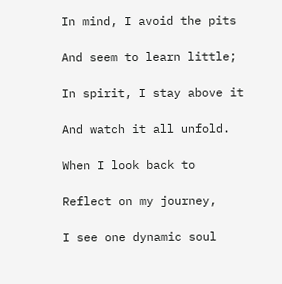In mind, I avoid the pits

And seem to learn little;

In spirit, I stay above it

And watch it all unfold.

When I look back to

Reflect on my journey,

I see one dynamic soul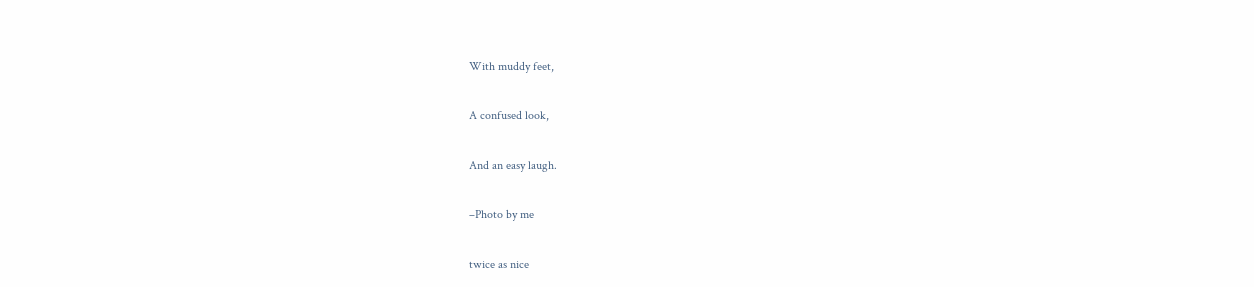With muddy feet,

A confused look,

And an easy laugh.

–Photo by me

twice as nice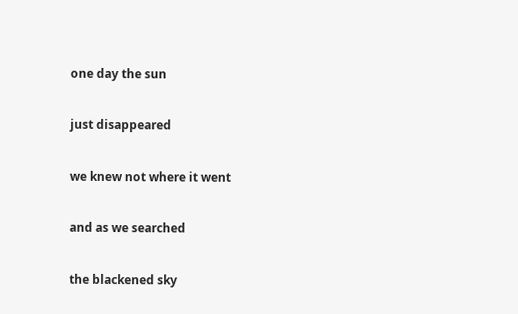one day the sun

just disappeared

we knew not where it went

and as we searched

the blackened sky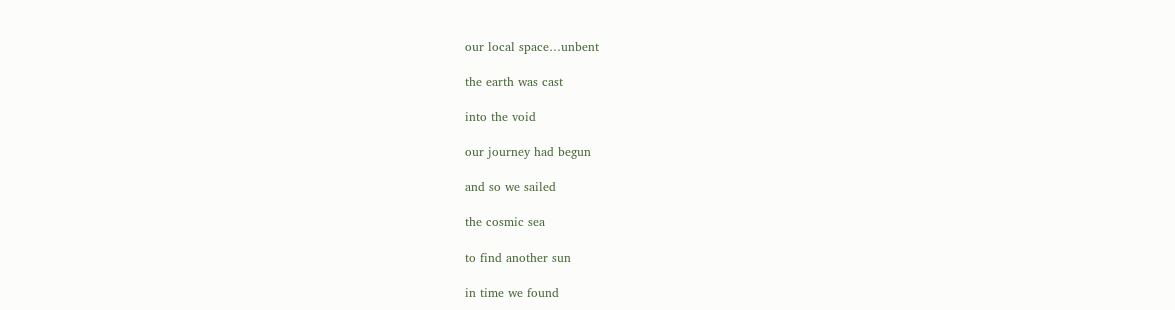our local space…unbent

the earth was cast

into the void

our journey had begun

and so we sailed

the cosmic sea

to find another sun

in time we found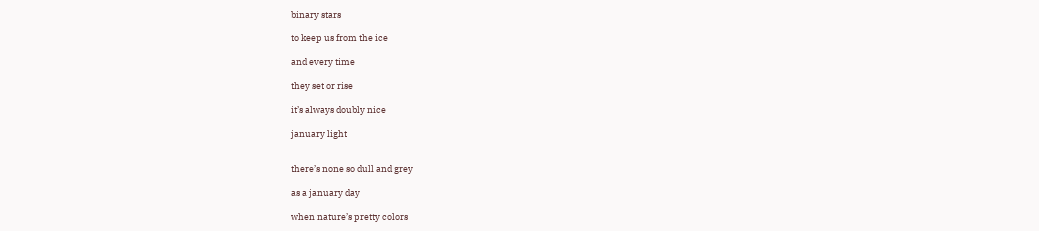binary stars

to keep us from the ice

and every time

they set or rise

it’s always doubly nice

january light


there’s none so dull and grey

as a january day

when nature’s pretty colors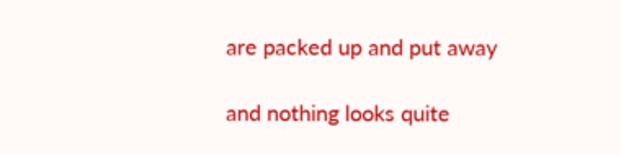are packed up and put away

and nothing looks quite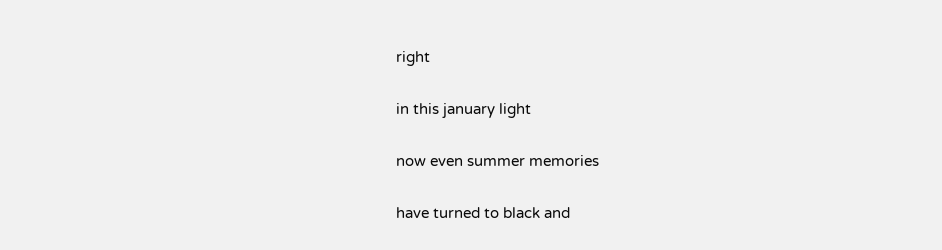right

in this january light

now even summer memories

have turned to black and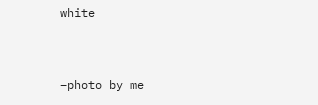white


–photo by me